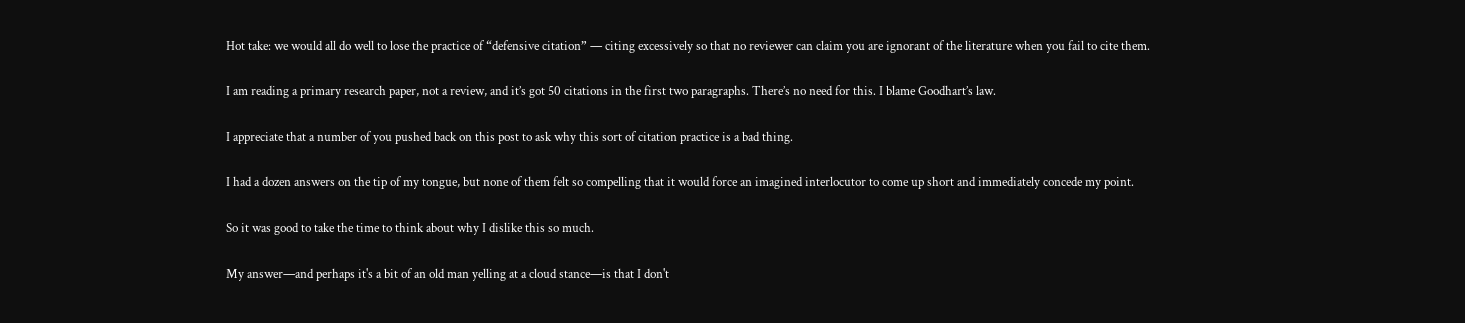Hot take: we would all do well to lose the practice of “defensive citation” — citing excessively so that no reviewer can claim you are ignorant of the literature when you fail to cite them.

I am reading a primary research paper, not a review, and it’s got 50 citations in the first two paragraphs. There’s no need for this. I blame Goodhart’s law.

I appreciate that a number of you pushed back on this post to ask why this sort of citation practice is a bad thing.

I had a dozen answers on the tip of my tongue, but none of them felt so compelling that it would force an imagined interlocutor to come up short and immediately concede my point.

So it was good to take the time to think about why I dislike this so much.

My answer—and perhaps it's a bit of an old man yelling at a cloud stance—is that I don't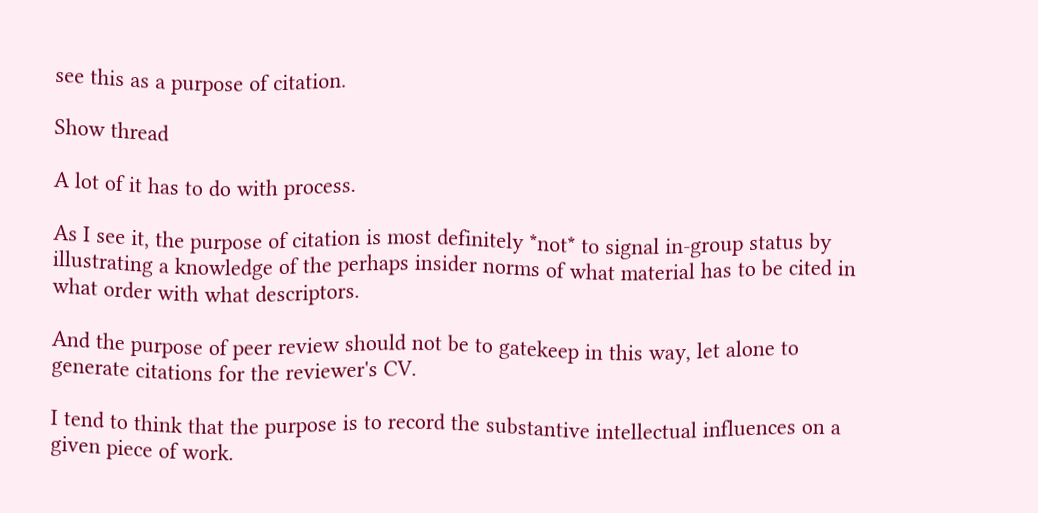see this as a purpose of citation.

Show thread

A lot of it has to do with process.

As I see it, the purpose of citation is most definitely *not* to signal in-group status by illustrating a knowledge of the perhaps insider norms of what material has to be cited in what order with what descriptors.

And the purpose of peer review should not be to gatekeep in this way, let alone to generate citations for the reviewer's CV.

I tend to think that the purpose is to record the substantive intellectual influences on a given piece of work.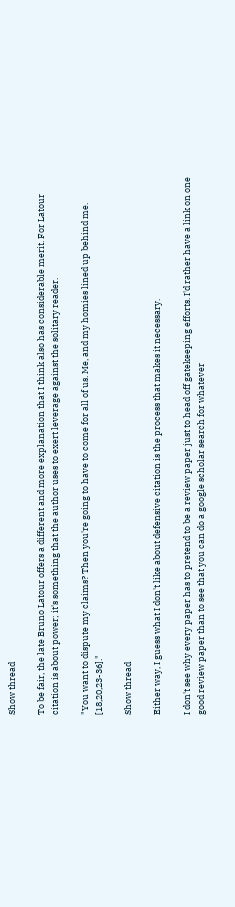Show thread

To be fair, the late Bruno Latour offers a different and more explanation that I think also has considerable merit. For Latour citation is about power; it's something that the author uses to exert leverage against the solitary reader.

"You want to dispute my claims? Then you're going to have to come for all of us. Me, and my homies lined up behind me. [18,20,23-36]."

Show thread

Either way, I guess what I don't like about defensive citation is the process that makes it necessary.

I don't see why every paper has to pretend to be a review paper just to head off gatekeeping efforts. I'd rather have a link on one good review paper than to see that you can do a google scholar search for whatever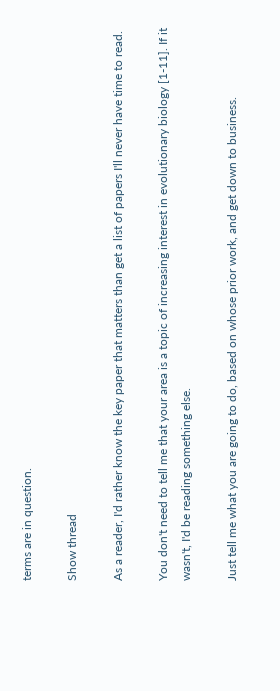terms are in question.

Show thread

As a reader, I'd rather know the key paper that matters than get a list of papers I'll never have time to read.

You don't need to tell me that your area is a topic of increasing interest in evolutionary biology [1-11]. If it wasn't, I'd be reading something else.

Just tell me what you are going to do, based on whose prior work, and get down to business.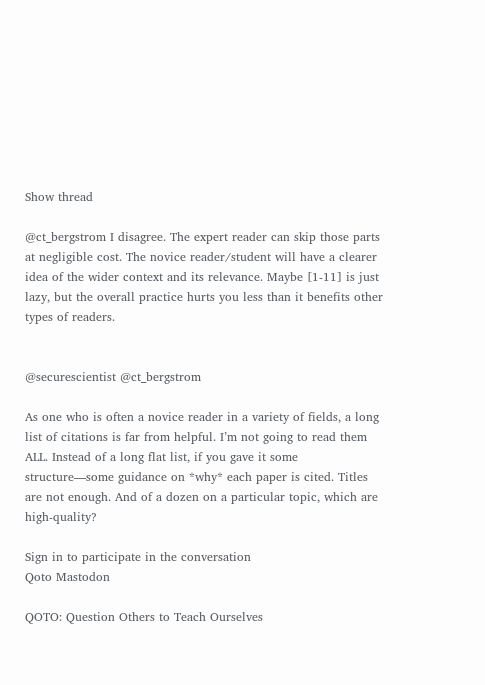Show thread

@ct_bergstrom I disagree. The expert reader can skip those parts at negligible cost. The novice reader/student will have a clearer idea of the wider context and its relevance. Maybe [1-11] is just lazy, but the overall practice hurts you less than it benefits other types of readers.


@securescientist @ct_bergstrom

As one who is often a novice reader in a variety of fields, a long list of citations is far from helpful. I’m not going to read them ALL. Instead of a long flat list, if you gave it some structure—some guidance on *why* each paper is cited. Titles are not enough. And of a dozen on a particular topic, which are high-quality?

Sign in to participate in the conversation
Qoto Mastodon

QOTO: Question Others to Teach Ourselves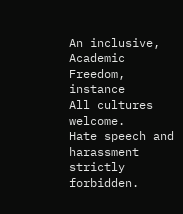An inclusive, Academic Freedom, instance
All cultures welcome.
Hate speech and harassment strictly forbidden.